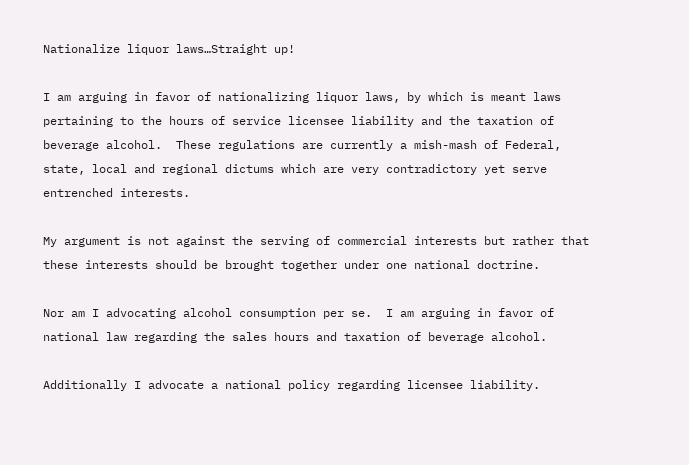Nationalize liquor laws…Straight up!

I am arguing in favor of nationalizing liquor laws, by which is meant laws pertaining to the hours of service licensee liability and the taxation of beverage alcohol.  These regulations are currently a mish-mash of Federal, state, local and regional dictums which are very contradictory yet serve entrenched interests.

My argument is not against the serving of commercial interests but rather that these interests should be brought together under one national doctrine.

Nor am I advocating alcohol consumption per se.  I am arguing in favor of national law regarding the sales hours and taxation of beverage alcohol.

Additionally I advocate a national policy regarding licensee liability.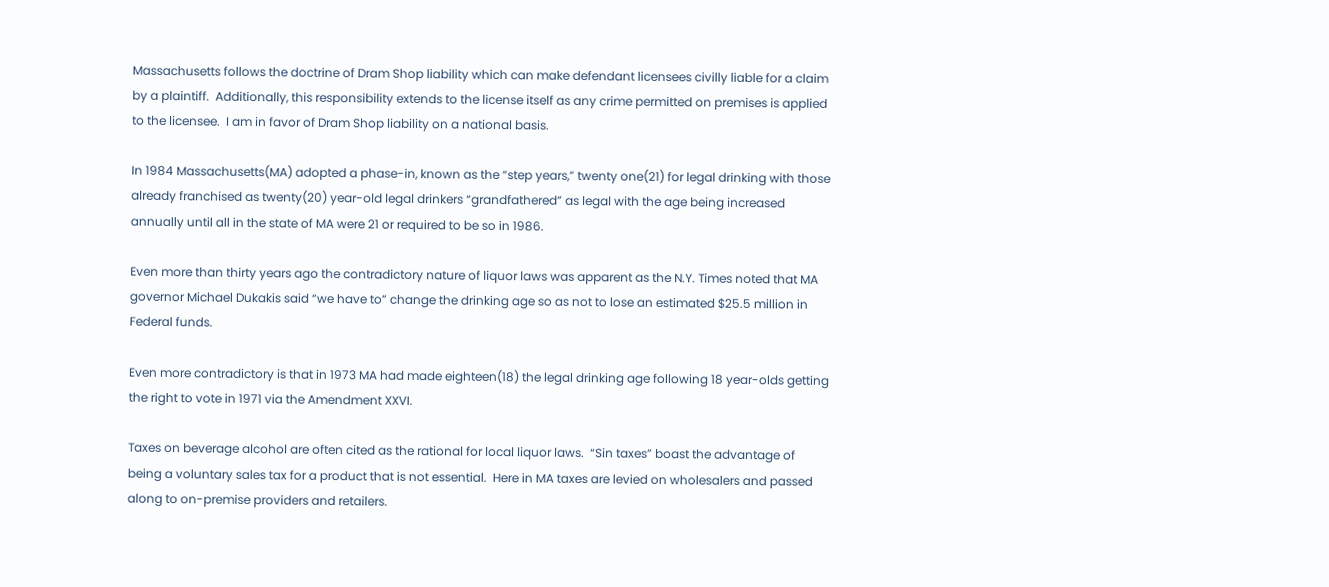Massachusetts follows the doctrine of Dram Shop liability which can make defendant licensees civilly liable for a claim by a plaintiff.  Additionally, this responsibility extends to the license itself as any crime permitted on premises is applied to the licensee.  I am in favor of Dram Shop liability on a national basis.

In 1984 Massachusetts(MA) adopted a phase-in, known as the “step years,” twenty one(21) for legal drinking with those already franchised as twenty(20) year-old legal drinkers “grandfathered” as legal with the age being increased annually until all in the state of MA were 21 or required to be so in 1986.

Even more than thirty years ago the contradictory nature of liquor laws was apparent as the N.Y. Times noted that MA governor Michael Dukakis said “we have to” change the drinking age so as not to lose an estimated $25.5 million in Federal funds.

Even more contradictory is that in 1973 MA had made eighteen(18) the legal drinking age following 18 year-olds getting the right to vote in 1971 via the Amendment XXVI.

Taxes on beverage alcohol are often cited as the rational for local liquor laws.  “Sin taxes” boast the advantage of being a voluntary sales tax for a product that is not essential.  Here in MA taxes are levied on wholesalers and passed along to on-premise providers and retailers.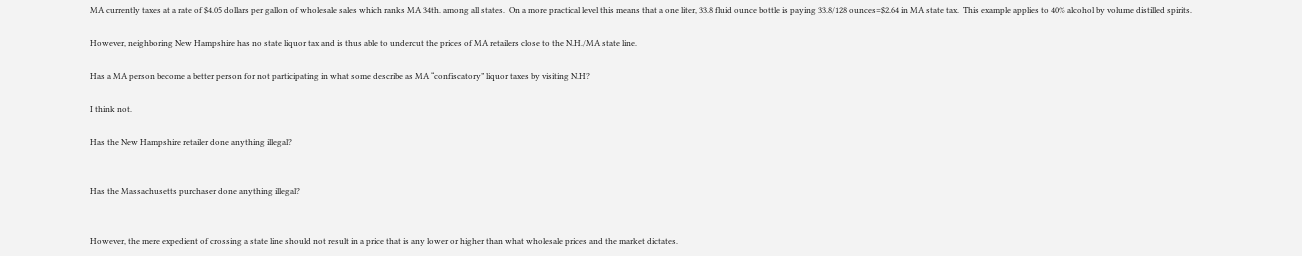MA currently taxes at a rate of $4.05 dollars per gallon of wholesale sales which ranks MA 34th. among all states.  On a more practical level this means that a one liter, 33.8 fluid ounce bottle is paying 33.8/128 ounces=$2.64 in MA state tax.  This example applies to 40% alcohol by volume distilled spirits.

However, neighboring New Hampshire has no state liquor tax and is thus able to undercut the prices of MA retailers close to the N.H./MA state line.

Has a MA person become a better person for not participating in what some describe as MA “confiscatory” liquor taxes by visiting N.H?

I think not.

Has the New Hampshire retailer done anything illegal?


Has the Massachusetts purchaser done anything illegal?


However, the mere expedient of crossing a state line should not result in a price that is any lower or higher than what wholesale prices and the market dictates.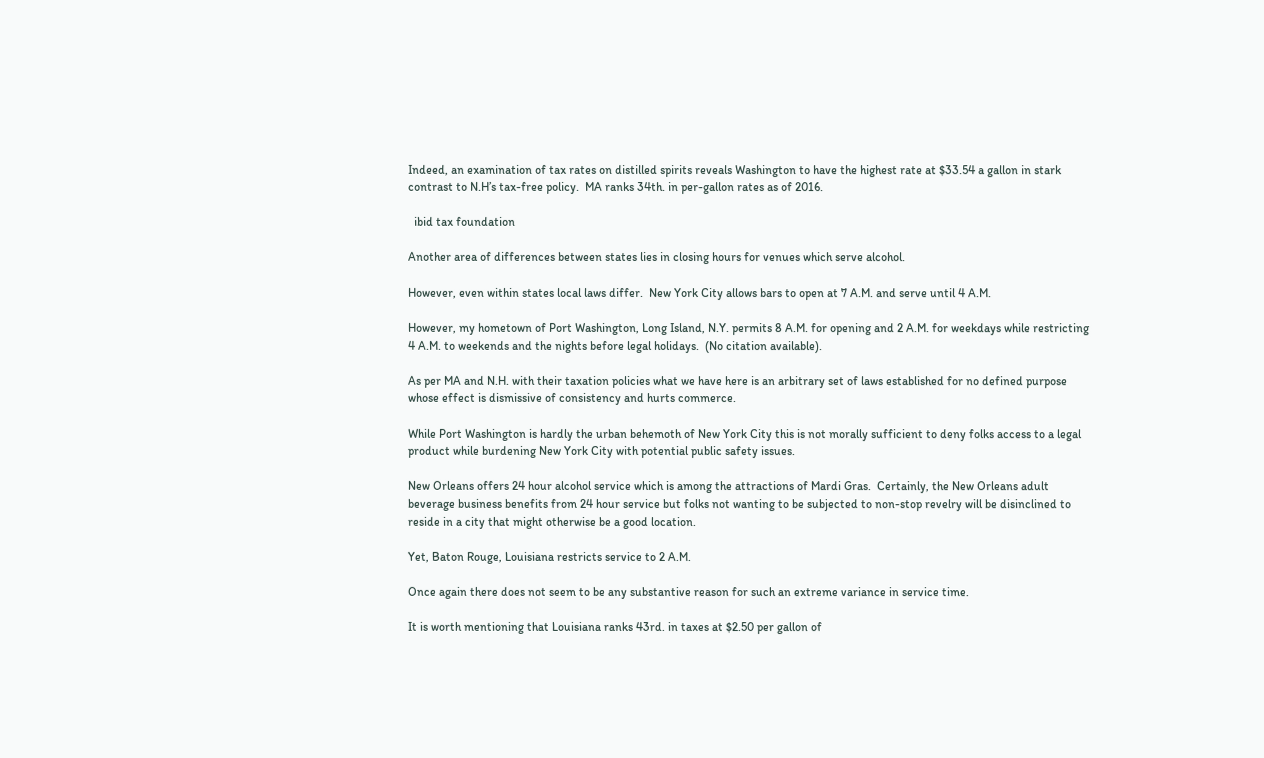Indeed, an examination of tax rates on distilled spirits reveals Washington to have the highest rate at $33.54 a gallon in stark contrast to N.H’s tax-free policy.  MA ranks 34th. in per-gallon rates as of 2016.

  ibid tax foundation

Another area of differences between states lies in closing hours for venues which serve alcohol.

However, even within states local laws differ.  New York City allows bars to open at 7 A.M. and serve until 4 A.M.

However, my hometown of Port Washington, Long Island, N.Y. permits 8 A.M. for opening and 2 A.M. for weekdays while restricting 4 A.M. to weekends and the nights before legal holidays.  (No citation available).

As per MA and N.H. with their taxation policies what we have here is an arbitrary set of laws established for no defined purpose whose effect is dismissive of consistency and hurts commerce.

While Port Washington is hardly the urban behemoth of New York City this is not morally sufficient to deny folks access to a legal product while burdening New York City with potential public safety issues.

New Orleans offers 24 hour alcohol service which is among the attractions of Mardi Gras.  Certainly, the New Orleans adult beverage business benefits from 24 hour service but folks not wanting to be subjected to non-stop revelry will be disinclined to reside in a city that might otherwise be a good location.

Yet, Baton Rouge, Louisiana restricts service to 2 A.M.

Once again there does not seem to be any substantive reason for such an extreme variance in service time.

It is worth mentioning that Louisiana ranks 43rd. in taxes at $2.50 per gallon of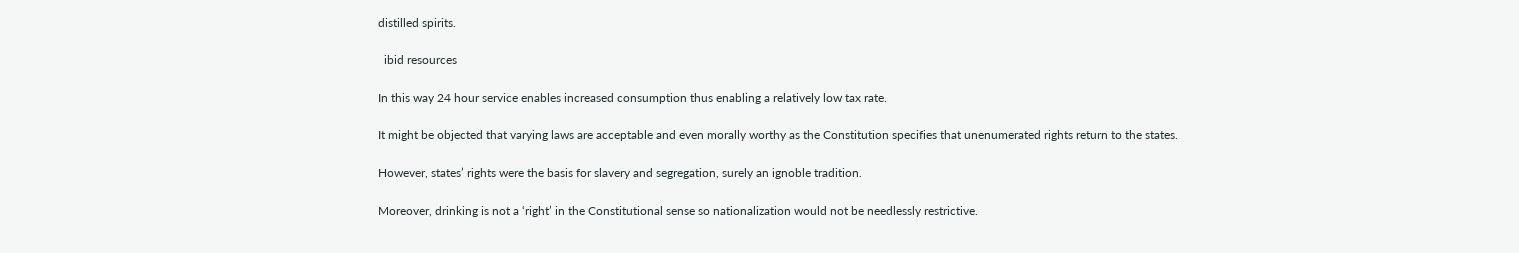distilled spirits.

  ibid resources

In this way 24 hour service enables increased consumption thus enabling a relatively low tax rate.

It might be objected that varying laws are acceptable and even morally worthy as the Constitution specifies that unenumerated rights return to the states.

However, states’ rights were the basis for slavery and segregation, surely an ignoble tradition.

Moreover, drinking is not a ‘right’ in the Constitutional sense so nationalization would not be needlessly restrictive.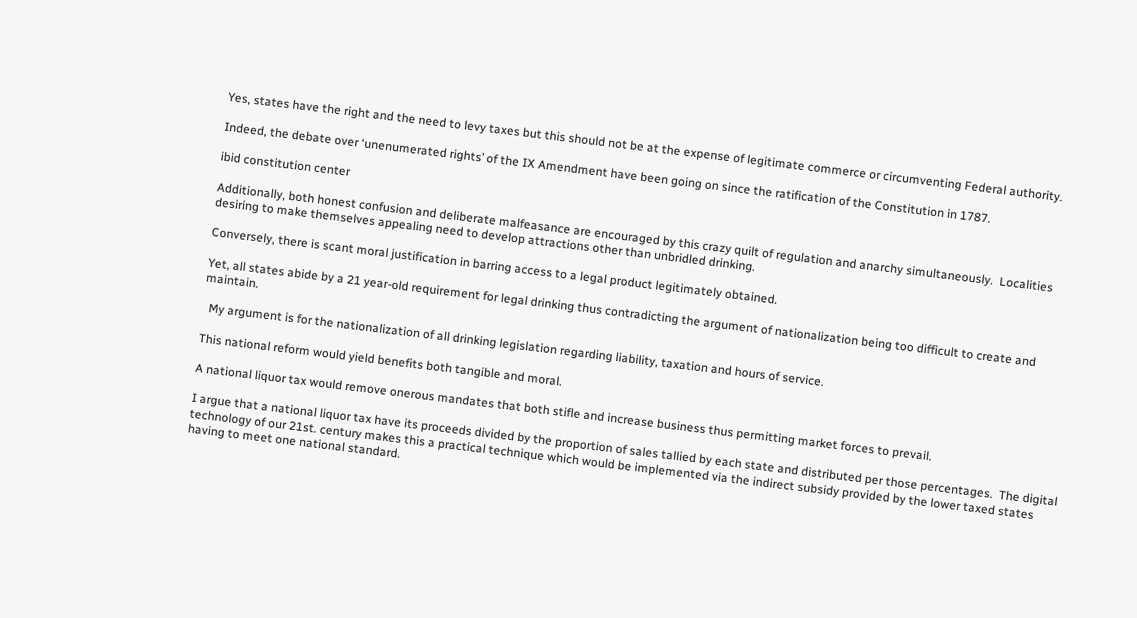Yes, states have the right and the need to levy taxes but this should not be at the expense of legitimate commerce or circumventing Federal authority.

Indeed, the debate over ‘unenumerated rights’ of the IX Amendment have been going on since the ratification of the Constitution in 1787.

ibid constitution center

Additionally, both honest confusion and deliberate malfeasance are encouraged by this crazy quilt of regulation and anarchy simultaneously.  Localities desiring to make themselves appealing need to develop attractions other than unbridled drinking.

Conversely, there is scant moral justification in barring access to a legal product legitimately obtained.

Yet, all states abide by a 21 year-old requirement for legal drinking thus contradicting the argument of nationalization being too difficult to create and maintain.

  My argument is for the nationalization of all drinking legislation regarding liability, taxation and hours of service.

This national reform would yield benefits both tangible and moral.

A national liquor tax would remove onerous mandates that both stifle and increase business thus permitting market forces to prevail.

I argue that a national liquor tax have its proceeds divided by the proportion of sales tallied by each state and distributed per those percentages.  The digital technology of our 21st. century makes this a practical technique which would be implemented via the indirect subsidy provided by the lower taxed states having to meet one national standard.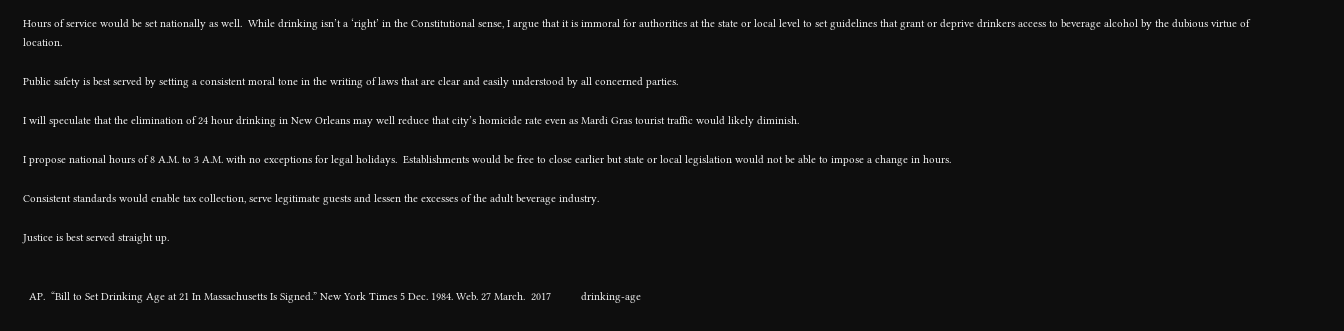Hours of service would be set nationally as well.  While drinking isn’t a ‘right’ in the Constitutional sense, I argue that it is immoral for authorities at the state or local level to set guidelines that grant or deprive drinkers access to beverage alcohol by the dubious virtue of location.

Public safety is best served by setting a consistent moral tone in the writing of laws that are clear and easily understood by all concerned parties.

I will speculate that the elimination of 24 hour drinking in New Orleans may well reduce that city’s homicide rate even as Mardi Gras tourist traffic would likely diminish.

I propose national hours of 8 A.M. to 3 A.M. with no exceptions for legal holidays.  Establishments would be free to close earlier but state or local legislation would not be able to impose a change in hours.

Consistent standards would enable tax collection, serve legitimate guests and lessen the excesses of the adult beverage industry.

Justice is best served straight up.


  AP.  “Bill to Set Drinking Age at 21 In Massachusetts Is Signed.” New York Times 5 Dec. 1984. Web. 27 March.  2017          drinking-age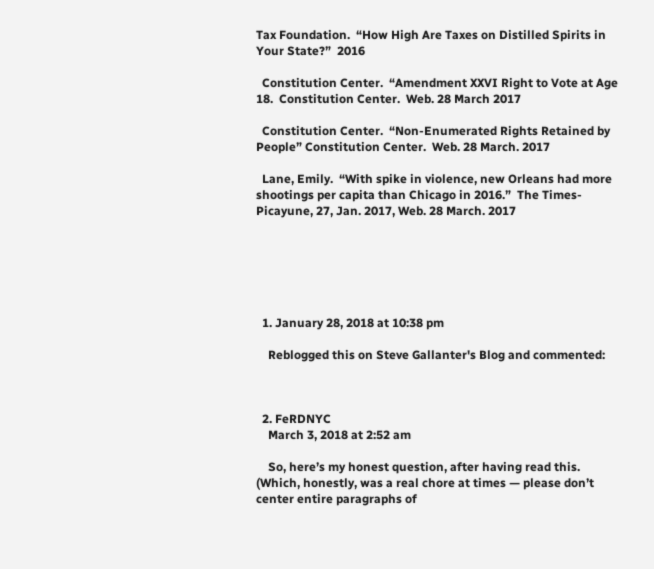Tax Foundation.  “How High Are Taxes on Distilled Spirits in Your State?”  2016

  Constitution Center.  “Amendment XXVI Right to Vote at Age 18.  Constitution Center.  Web. 28 March 2017

  Constitution Center.  “Non-Enumerated Rights Retained by People” Constitution Center.  Web. 28 March. 2017

  Lane, Emily.  “With spike in violence, new Orleans had more shootings per capita than Chicago in 2016.”  The Times-Picayune, 27, Jan. 2017, Web. 28 March. 2017






  1. January 28, 2018 at 10:38 pm

    Reblogged this on Steve Gallanter's Blog and commented:



  2. FeRDNYC
    March 3, 2018 at 2:52 am

    So, here’s my honest question, after having read this. (Which, honestly, was a real chore at times — please don’t center entire paragraphs of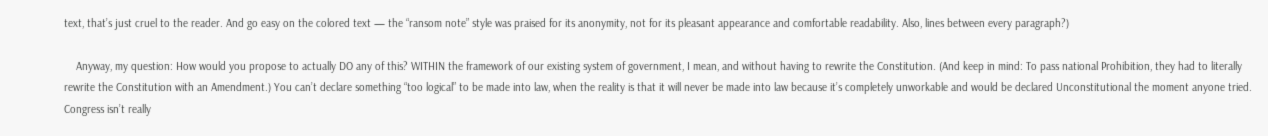text, that’s just cruel to the reader. And go easy on the colored text — the “ransom note” style was praised for its anonymity, not for its pleasant appearance and comfortable readability. Also, lines between every paragraph?)

    Anyway, my question: How would you propose to actually DO any of this? WITHIN the framework of our existing system of government, I mean, and without having to rewrite the Constitution. (And keep in mind: To pass national Prohibition, they had to literally rewrite the Constitution with an Amendment.) You can’t declare something “too logical” to be made into law, when the reality is that it will never be made into law because it’s completely unworkable and would be declared Unconstitutional the moment anyone tried. Congress isn’t really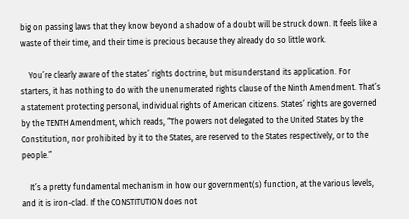big on passing laws that they know beyond a shadow of a doubt will be struck down. It feels like a waste of their time, and their time is precious because they already do so little work.

    You’re clearly aware of the states’ rights doctrine, but misunderstand its application. For starters, it has nothing to do with the unenumerated rights clause of the Ninth Amendment. That’s a statement protecting personal, individual rights of American citizens. States’ rights are governed by the TENTH Amendment, which reads, “The powers not delegated to the United States by the Constitution, nor prohibited by it to the States, are reserved to the States respectively, or to the people.”

    It’s a pretty fundamental mechanism in how our government(s) function, at the various levels, and it is iron-clad. If the CONSTITUTION does not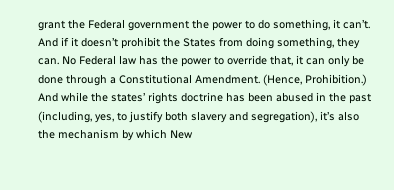grant the Federal government the power to do something, it can’t. And if it doesn’t prohibit the States from doing something, they can. No Federal law has the power to override that, it can only be done through a Constitutional Amendment. (Hence, Prohibition.) And while the states’ rights doctrine has been abused in the past (including, yes, to justify both slavery and segregation), it’s also the mechanism by which New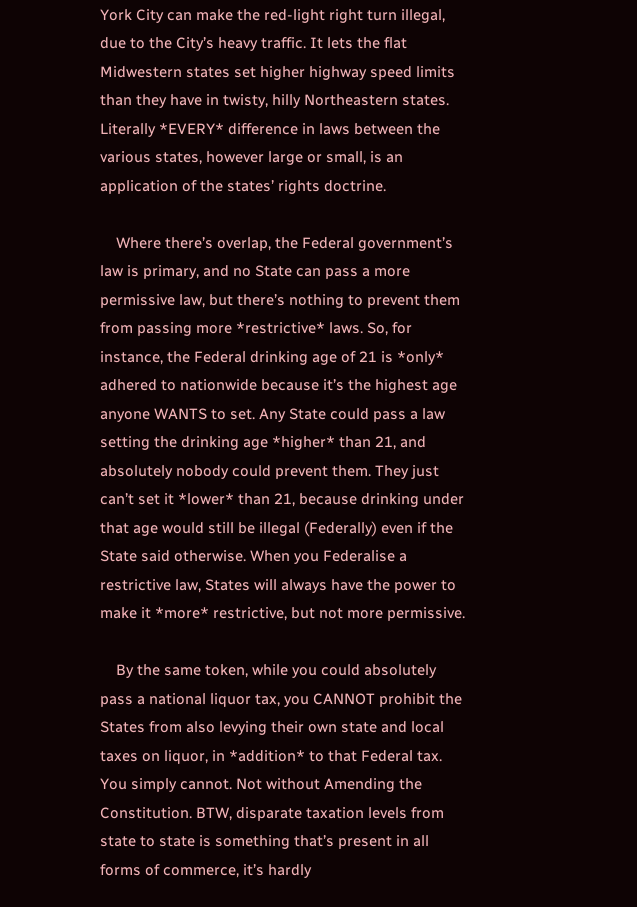York City can make the red-light right turn illegal, due to the City’s heavy traffic. It lets the flat Midwestern states set higher highway speed limits than they have in twisty, hilly Northeastern states. Literally *EVERY* difference in laws between the various states, however large or small, is an application of the states’ rights doctrine.

    Where there’s overlap, the Federal government’s law is primary, and no State can pass a more permissive law, but there’s nothing to prevent them from passing more *restrictive* laws. So, for instance, the Federal drinking age of 21 is *only* adhered to nationwide because it’s the highest age anyone WANTS to set. Any State could pass a law setting the drinking age *higher* than 21, and absolutely nobody could prevent them. They just can’t set it *lower* than 21, because drinking under that age would still be illegal (Federally) even if the State said otherwise. When you Federalise a restrictive law, States will always have the power to make it *more* restrictive, but not more permissive.

    By the same token, while you could absolutely pass a national liquor tax, you CANNOT prohibit the States from also levying their own state and local taxes on liquor, in *addition* to that Federal tax. You simply cannot. Not without Amending the Constitution. BTW, disparate taxation levels from state to state is something that’s present in all forms of commerce, it’s hardly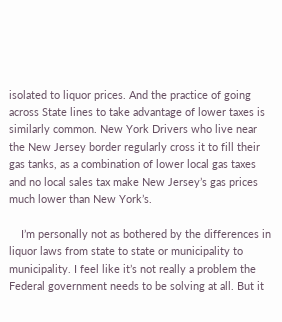isolated to liquor prices. And the practice of going across State lines to take advantage of lower taxes is similarly common. New York Drivers who live near the New Jersey border regularly cross it to fill their gas tanks, as a combination of lower local gas taxes and no local sales tax make New Jersey’s gas prices much lower than New York’s.

    I’m personally not as bothered by the differences in liquor laws from state to state or municipality to municipality. I feel like it’s not really a problem the Federal government needs to be solving at all. But it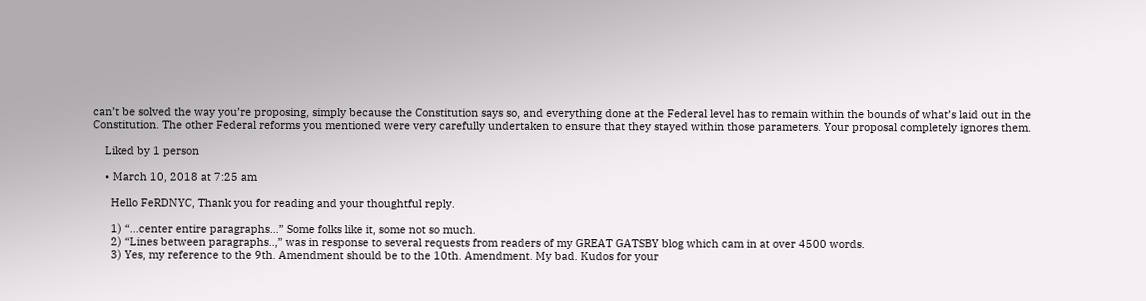can’t be solved the way you’re proposing, simply because the Constitution says so, and everything done at the Federal level has to remain within the bounds of what’s laid out in the Constitution. The other Federal reforms you mentioned were very carefully undertaken to ensure that they stayed within those parameters. Your proposal completely ignores them.

    Liked by 1 person

    • March 10, 2018 at 7:25 am

      Hello FeRDNYC, Thank you for reading and your thoughtful reply.

      1) “…center entire paragraphs…” Some folks like it, some not so much.
      2) “Lines between paragraphs..,” was in response to several requests from readers of my GREAT GATSBY blog which cam in at over 4500 words.
      3) Yes, my reference to the 9th. Amendment should be to the 10th. Amendment. My bad. Kudos for your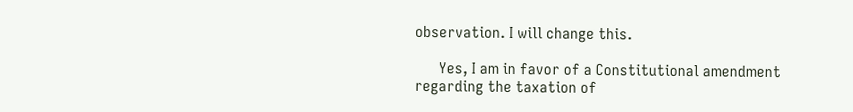observation. I will change this.

      Yes, I am in favor of a Constitutional amendment regarding the taxation of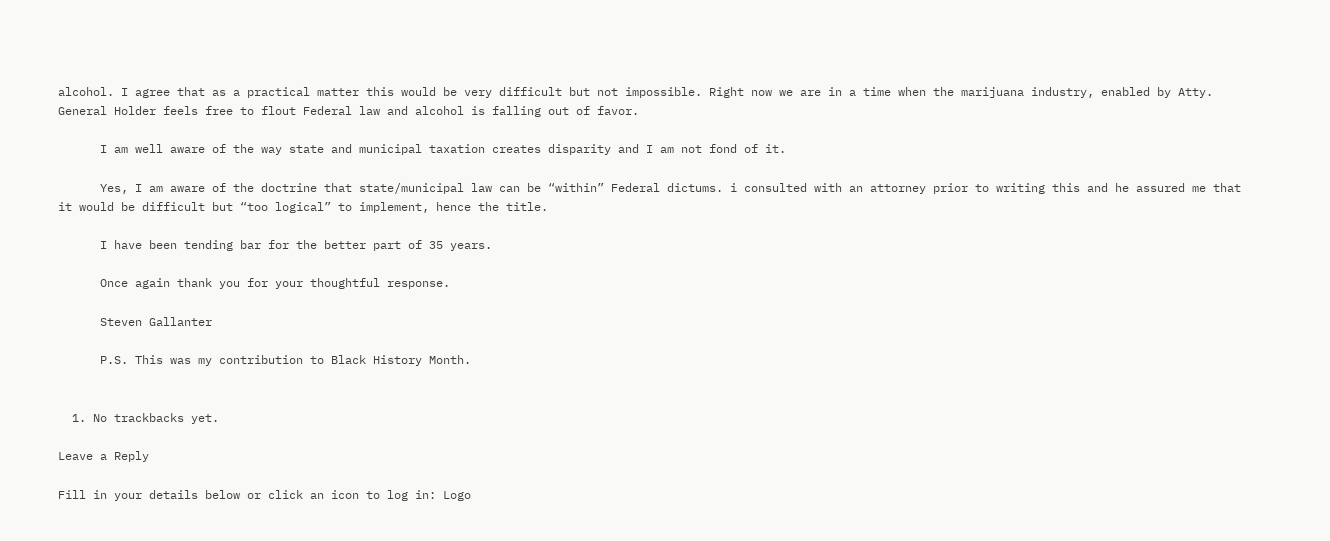alcohol. I agree that as a practical matter this would be very difficult but not impossible. Right now we are in a time when the marijuana industry, enabled by Atty. General Holder feels free to flout Federal law and alcohol is falling out of favor.

      I am well aware of the way state and municipal taxation creates disparity and I am not fond of it.

      Yes, I am aware of the doctrine that state/municipal law can be “within” Federal dictums. i consulted with an attorney prior to writing this and he assured me that it would be difficult but “too logical” to implement, hence the title.

      I have been tending bar for the better part of 35 years.

      Once again thank you for your thoughtful response.

      Steven Gallanter

      P.S. This was my contribution to Black History Month.


  1. No trackbacks yet.

Leave a Reply

Fill in your details below or click an icon to log in: Logo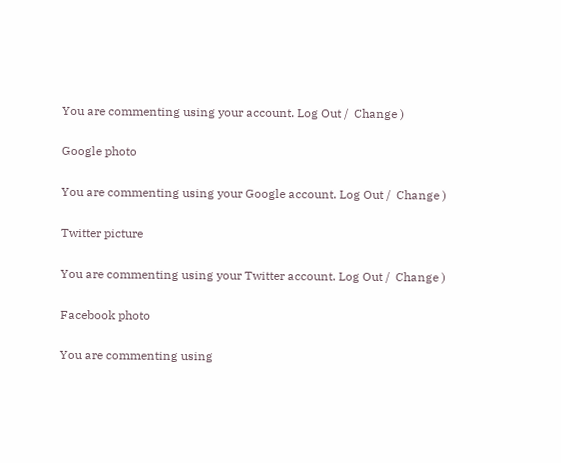You are commenting using your account. Log Out /  Change )

Google photo

You are commenting using your Google account. Log Out /  Change )

Twitter picture

You are commenting using your Twitter account. Log Out /  Change )

Facebook photo

You are commenting using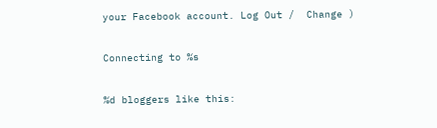your Facebook account. Log Out /  Change )

Connecting to %s

%d bloggers like this: